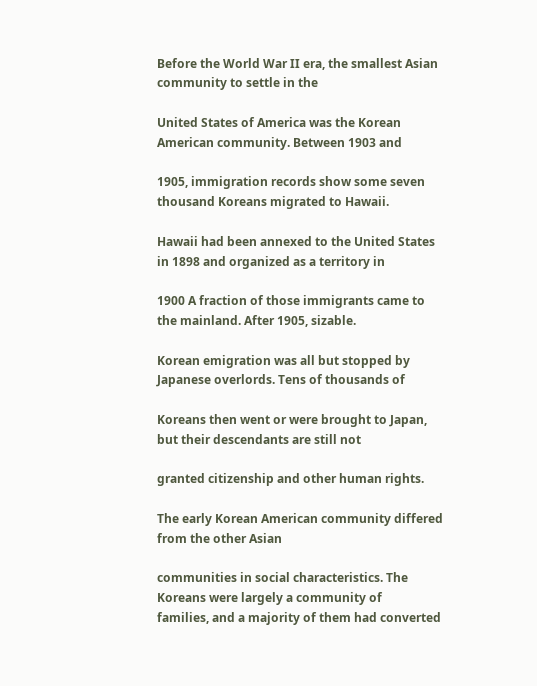Before the World War II era, the smallest Asian community to settle in the

United States of America was the Korean American community. Between 1903 and

1905, immigration records show some seven thousand Koreans migrated to Hawaii.

Hawaii had been annexed to the United States in 1898 and organized as a territory in

1900 A fraction of those immigrants came to the mainland. After 1905, sizable.

Korean emigration was all but stopped by Japanese overlords. Tens of thousands of

Koreans then went or were brought to Japan, but their descendants are still not

granted citizenship and other human rights.

The early Korean American community differed from the other Asian

communities in social characteristics. The Koreans were largely a community of
families, and a majority of them had converted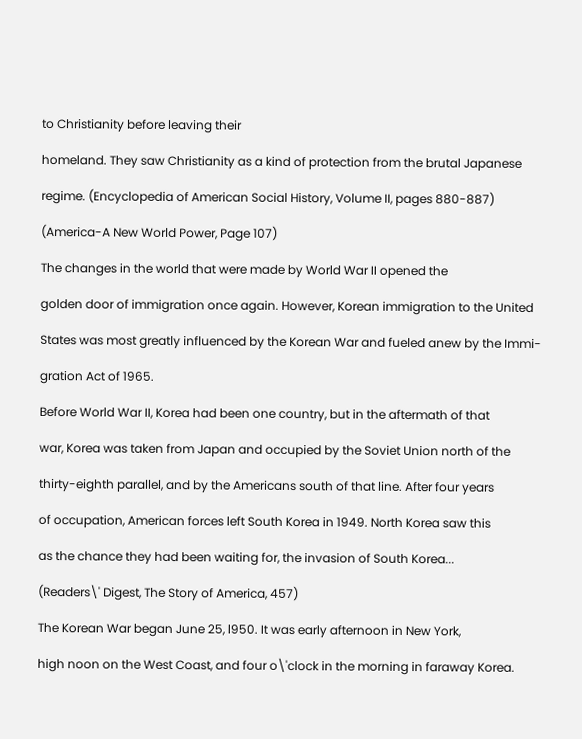to Christianity before leaving their

homeland. They saw Christianity as a kind of protection from the brutal Japanese

regime. (Encyclopedia of American Social History, Volume II, pages 880-887)

(America-A New World Power, Page 107)

The changes in the world that were made by World War II opened the

golden door of immigration once again. However, Korean immigration to the United

States was most greatly influenced by the Korean War and fueled anew by the Immi-

gration Act of 1965.

Before World War II, Korea had been one country, but in the aftermath of that

war, Korea was taken from Japan and occupied by the Soviet Union north of the

thirty-eighth parallel, and by the Americans south of that line. After four years

of occupation, American forces left South Korea in 1949. North Korea saw this

as the chance they had been waiting for, the invasion of South Korea...

(Readers\' Digest, The Story of America, 457)

The Korean War began June 25, l950. It was early afternoon in New York,

high noon on the West Coast, and four o\'clock in the morning in faraway Korea.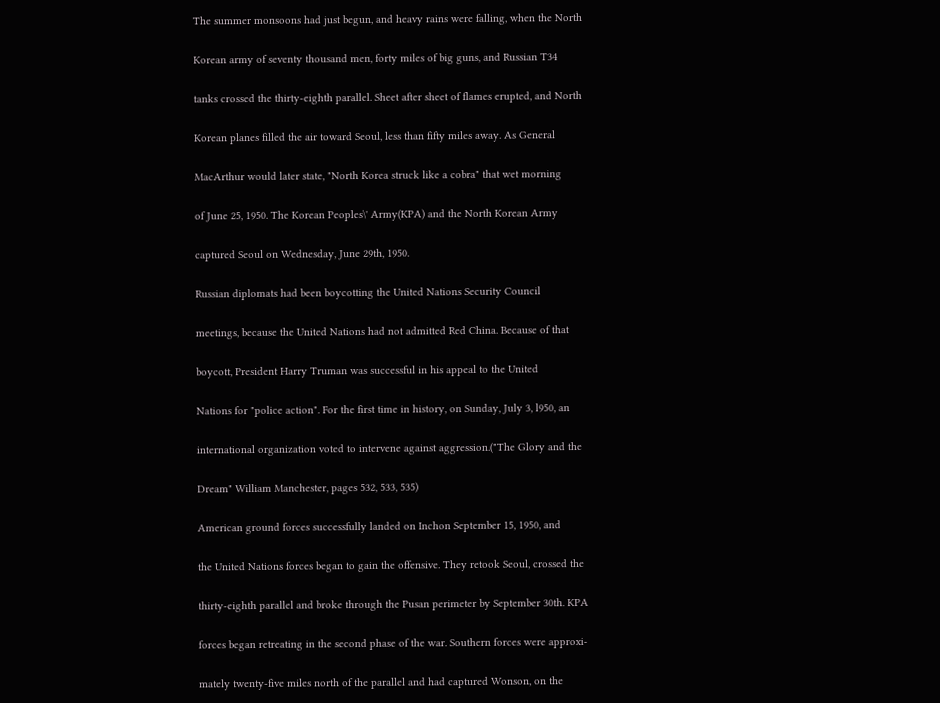The summer monsoons had just begun, and heavy rains were falling, when the North

Korean army of seventy thousand men, forty miles of big guns, and Russian T34

tanks crossed the thirty-eighth parallel. Sheet after sheet of flames erupted, and North

Korean planes filled the air toward Seoul, less than fifty miles away. As General

MacArthur would later state, "North Korea struck like a cobra" that wet morning

of June 25, 1950. The Korean Peoples\' Army(KPA) and the North Korean Army

captured Seoul on Wednesday, June 29th, 1950.

Russian diplomats had been boycotting the United Nations Security Council

meetings, because the United Nations had not admitted Red China. Because of that

boycott, President Harry Truman was successful in his appeal to the United

Nations for "police action". For the first time in history, on Sunday, July 3, l950, an

international organization voted to intervene against aggression.("The Glory and the

Dream" William Manchester, pages 532, 533, 535)

American ground forces successfully landed on Inchon September 15, 1950, and

the United Nations forces began to gain the offensive. They retook Seoul, crossed the

thirty-eighth parallel and broke through the Pusan perimeter by September 30th. KPA

forces began retreating in the second phase of the war. Southern forces were approxi-

mately twenty-five miles north of the parallel and had captured Wonson, on the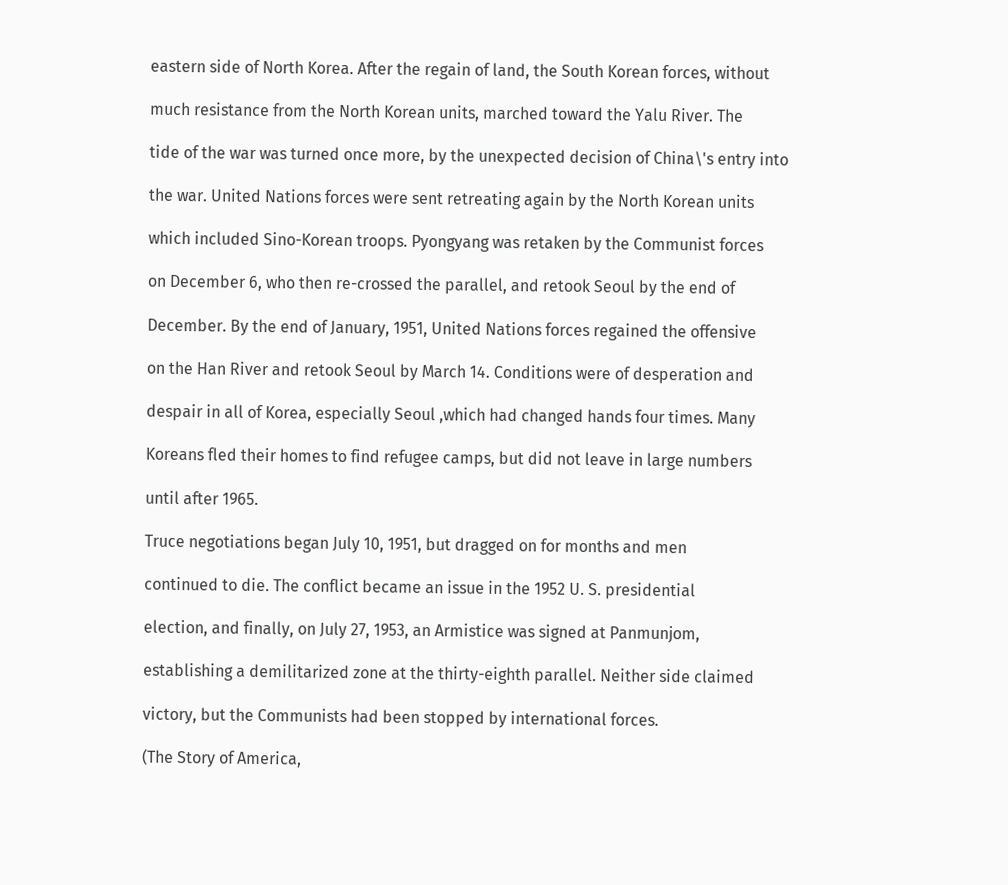eastern side of North Korea. After the regain of land, the South Korean forces, without

much resistance from the North Korean units, marched toward the Yalu River. The

tide of the war was turned once more, by the unexpected decision of China\'s entry into

the war. United Nations forces were sent retreating again by the North Korean units

which included Sino-Korean troops. Pyongyang was retaken by the Communist forces

on December 6, who then re-crossed the parallel, and retook Seoul by the end of

December. By the end of January, 1951, United Nations forces regained the offensive

on the Han River and retook Seoul by March 14. Conditions were of desperation and

despair in all of Korea, especially Seoul ,which had changed hands four times. Many

Koreans fled their homes to find refugee camps, but did not leave in large numbers

until after 1965.

Truce negotiations began July 10, 1951, but dragged on for months and men

continued to die. The conflict became an issue in the 1952 U. S. presidential

election, and finally, on July 27, 1953, an Armistice was signed at Panmunjom,

establishing a demilitarized zone at the thirty-eighth parallel. Neither side claimed

victory, but the Communists had been stopped by international forces.

(The Story of America,